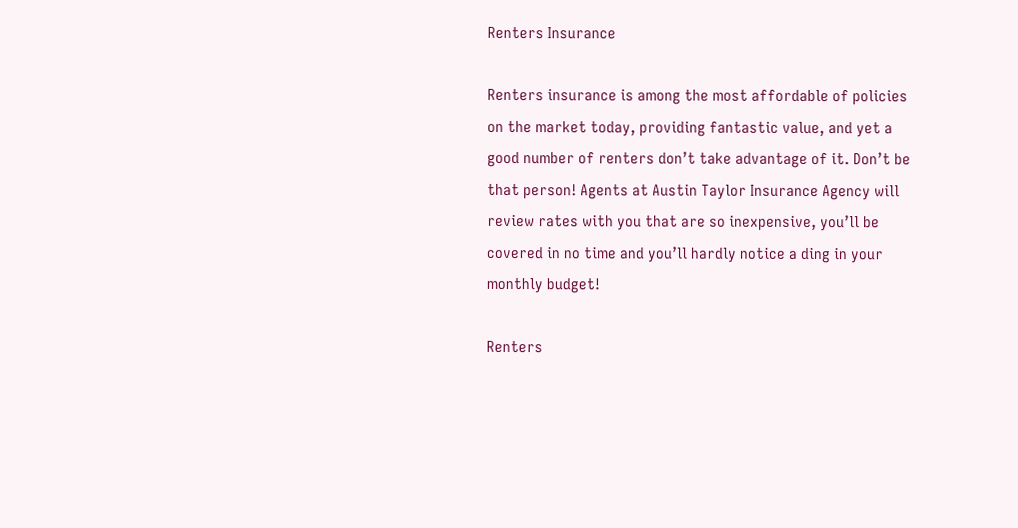Renters Insurance

Renters insurance is among the most affordable of policies on the market today, providing fantastic value, and yet a good number of renters don’t take advantage of it. Don’t be that person! Agents at Austin Taylor Insurance Agency will review rates with you that are so inexpensive, you’ll be covered in no time and you’ll hardly notice a ding in your monthly budget!

Renters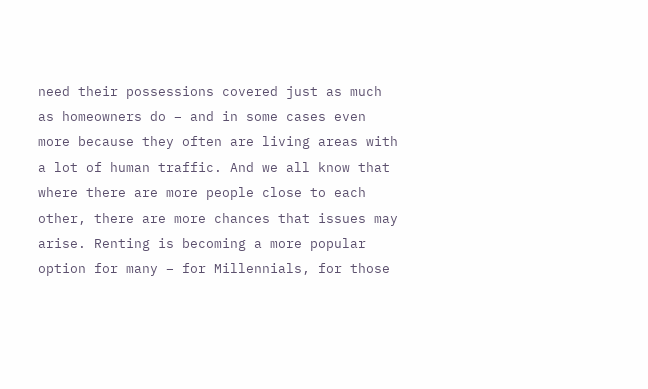need their possessions covered just as much as homeowners do – and in some cases even more because they often are living areas with a lot of human traffic. And we all know that where there are more people close to each other, there are more chances that issues may arise. Renting is becoming a more popular option for many – for Millennials, for those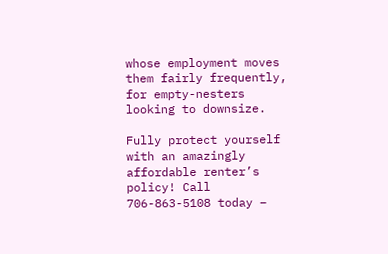whose employment moves them fairly frequently, for empty-nesters looking to downsize.

Fully protect yourself with an amazingly affordable renter’s policy! Call 706-863-5108 today –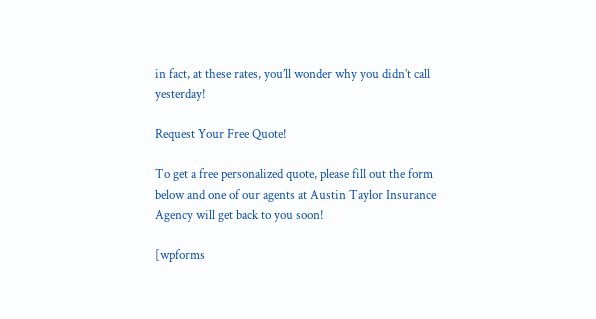in fact, at these rates, you’ll wonder why you didn’t call yesterday!

Request Your Free Quote!

To get a free personalized quote, please fill out the form below and one of our agents at Austin Taylor Insurance Agency will get back to you soon!

[wpforms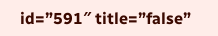id=”591″ title=”false”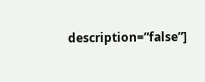description=”false”]